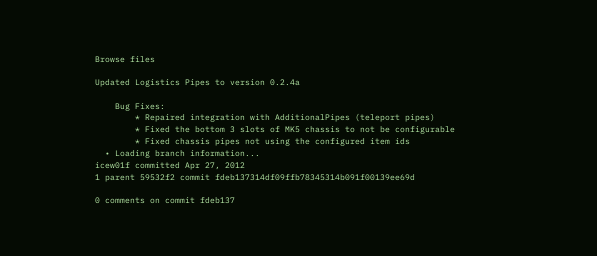Browse files

Updated Logistics Pipes to version 0.2.4a

    Bug Fixes:
        * Repaired integration with AdditionalPipes (teleport pipes)
        * Fixed the bottom 3 slots of MK5 chassis to not be configurable
        * Fixed chassis pipes not using the configured item ids
  • Loading branch information...
icew01f committed Apr 27, 2012
1 parent 59532f2 commit fdeb137314df09ffb78345314b091f00139ee69d

0 comments on commit fdeb137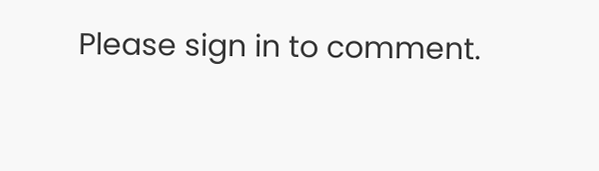Please sign in to comment.